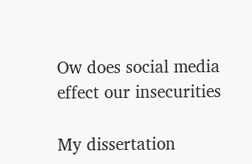Ow does social media effect our insecurities

My dissertation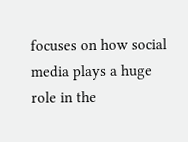focuses on how social media plays a huge role in the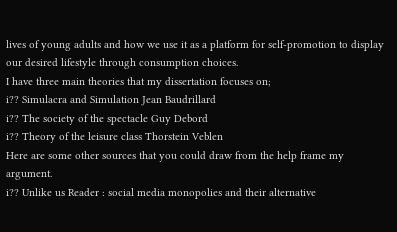lives of young adults and how we use it as a platform for self-promotion to display our desired lifestyle through consumption choices.
I have three main theories that my dissertation focuses on;
i?? Simulacra and Simulation Jean Baudrillard
i?? The society of the spectacle Guy Debord
i?? Theory of the leisure class Thorstein Veblen
Here are some other sources that you could draw from the help frame my argument.
i?? Unlike us Reader : social media monopolies and their alternative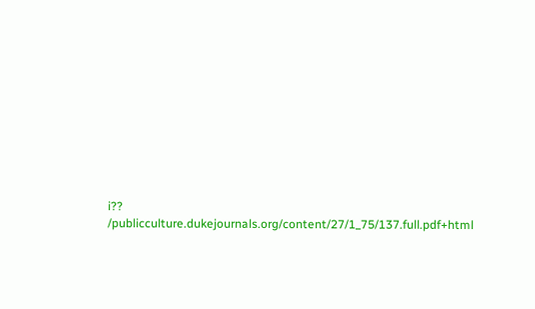i?? /publicculture.dukejournals.org/content/27/1_75/137.full.pdf+html